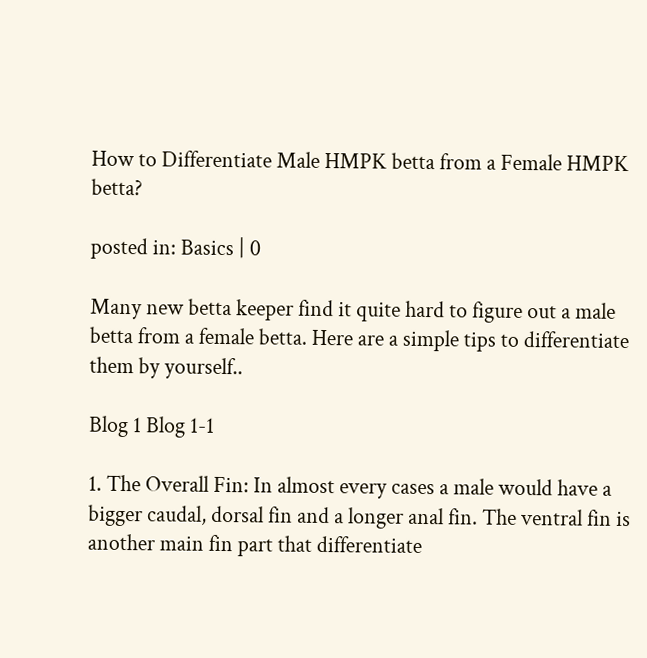How to Differentiate Male HMPK betta from a Female HMPK betta?

posted in: Basics | 0

Many new betta keeper find it quite hard to figure out a male betta from a female betta. Here are a simple tips to differentiate them by yourself..

Blog 1 Blog 1-1

1. The Overall Fin: In almost every cases a male would have a bigger caudal, dorsal fin and a longer anal fin. The ventral fin is another main fin part that differentiate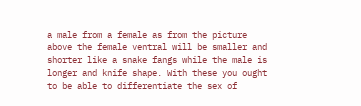a male from a female as from the picture above the female ventral will be smaller and shorter like a snake fangs while the male is longer and knife shape. With these you ought to be able to differentiate the sex of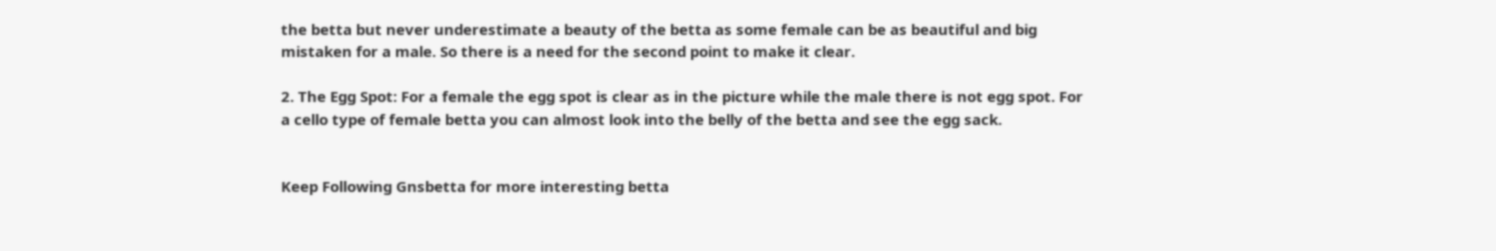the betta but never underestimate a beauty of the betta as some female can be as beautiful and big mistaken for a male. So there is a need for the second point to make it clear.

2. The Egg Spot: For a female the egg spot is clear as in the picture while the male there is not egg spot. For a cello type of female betta you can almost look into the belly of the betta and see the egg sack.


Keep Following Gnsbetta for more interesting betta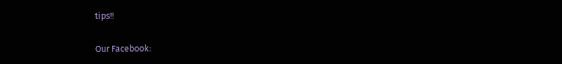tips!!

Our Facebook: